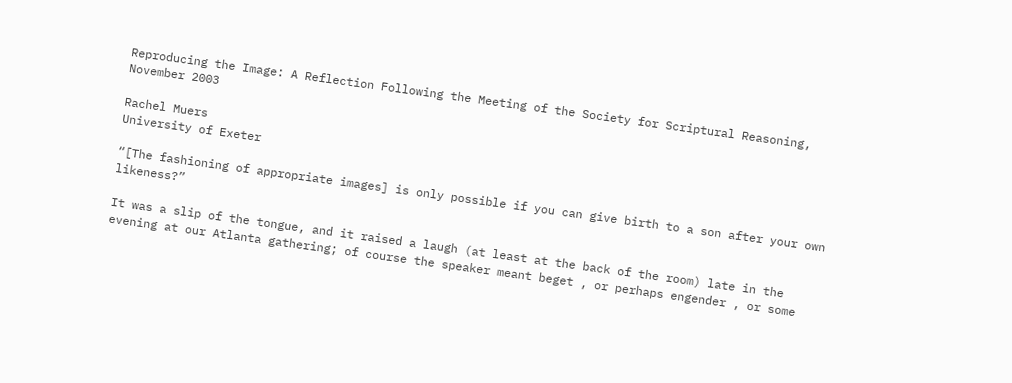Reproducing the Image: A Reflection Following the Meeting of the Society for Scriptural Reasoning, November 2003

Rachel Muers
University of Exeter

“[The fashioning of appropriate images] is only possible if you can give birth to a son after your own likeness?”

It was a slip of the tongue, and it raised a laugh (at least at the back of the room) late in the evening at our Atlanta gathering; of course the speaker meant beget , or perhaps engender , or some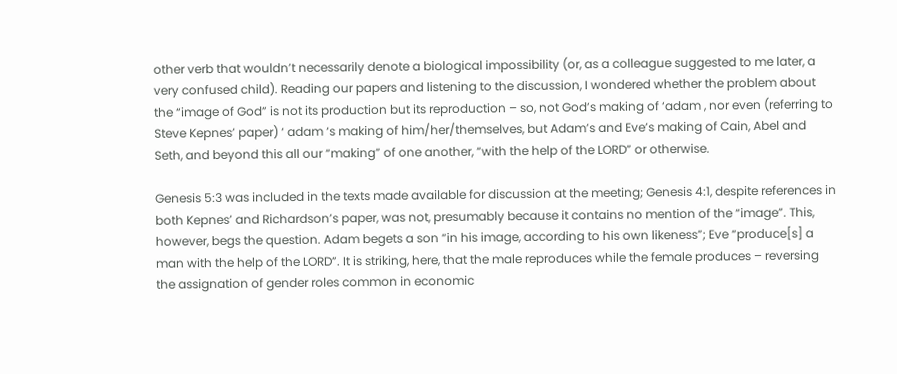other verb that wouldn’t necessarily denote a biological impossibility (or, as a colleague suggested to me later, a very confused child). Reading our papers and listening to the discussion, I wondered whether the problem about the “image of God” is not its production but its reproduction – so, not God’s making of ‘adam , nor even (referring to Steve Kepnes’ paper) ‘ adam ‘s making of him/her/themselves, but Adam’s and Eve’s making of Cain, Abel and Seth, and beyond this all our “making” of one another, “with the help of the LORD” or otherwise.

Genesis 5:3 was included in the texts made available for discussion at the meeting; Genesis 4:1, despite references in both Kepnes’ and Richardson’s paper, was not, presumably because it contains no mention of the “image”. This, however, begs the question. Adam begets a son “in his image, according to his own likeness”; Eve “produce[s] a man with the help of the LORD”. It is striking, here, that the male reproduces while the female produces – reversing the assignation of gender roles common in economic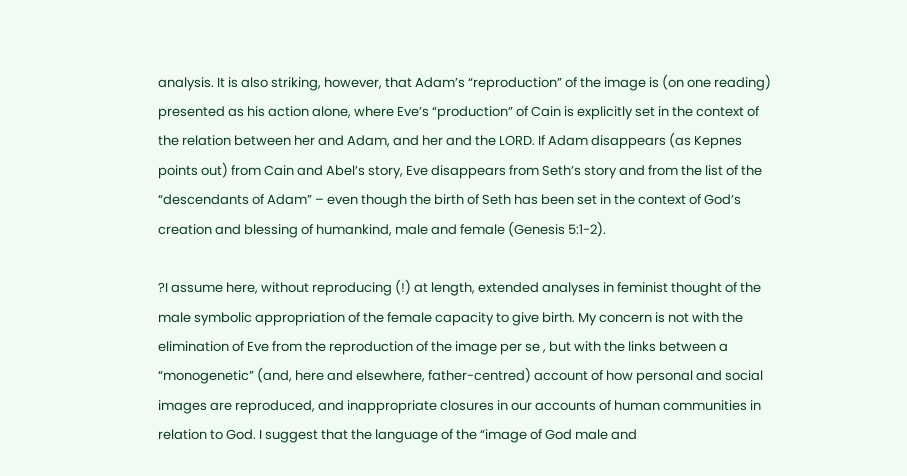analysis. It is also striking, however, that Adam’s “reproduction” of the image is (on one reading) presented as his action alone, where Eve’s “production” of Cain is explicitly set in the context of the relation between her and Adam, and her and the LORD. If Adam disappears (as Kepnes points out) from Cain and Abel’s story, Eve disappears from Seth’s story and from the list of the “descendants of Adam” – even though the birth of Seth has been set in the context of God’s creation and blessing of humankind, male and female (Genesis 5:1-2).

?I assume here, without reproducing (!) at length, extended analyses in feminist thought of the male symbolic appropriation of the female capacity to give birth. My concern is not with the elimination of Eve from the reproduction of the image per se , but with the links between a “monogenetic” (and, here and elsewhere, father-centred) account of how personal and social images are reproduced, and inappropriate closures in our accounts of human communities in relation to God. I suggest that the language of the “image of God male and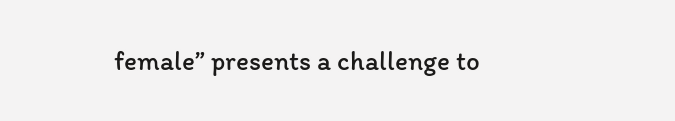female” presents a challenge to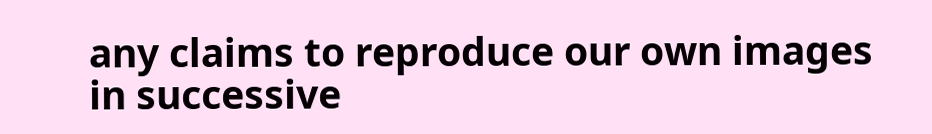any claims to reproduce our own images in successive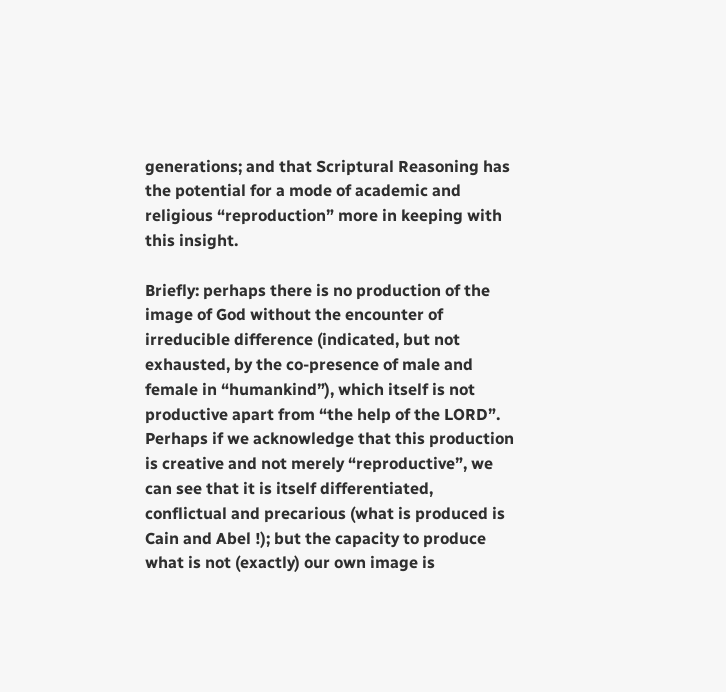generations; and that Scriptural Reasoning has the potential for a mode of academic and religious “reproduction” more in keeping with this insight.

Briefly: perhaps there is no production of the image of God without the encounter of irreducible difference (indicated, but not exhausted, by the co-presence of male and female in “humankind”), which itself is not productive apart from “the help of the LORD”. Perhaps if we acknowledge that this production is creative and not merely “reproductive”, we can see that it is itself differentiated, conflictual and precarious (what is produced is Cain and Abel !); but the capacity to produce what is not (exactly) our own image is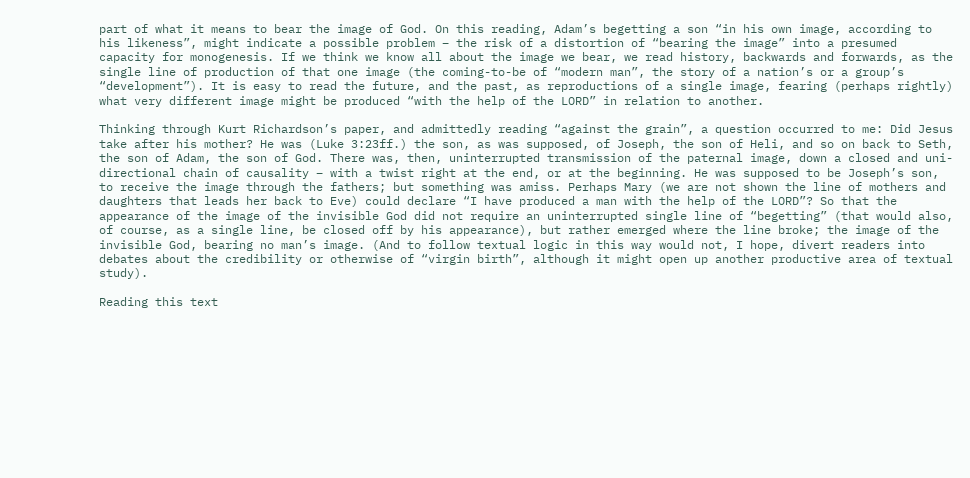part of what it means to bear the image of God. On this reading, Adam’s begetting a son “in his own image, according to his likeness”, might indicate a possible problem – the risk of a distortion of “bearing the image” into a presumed capacity for monogenesis. If we think we know all about the image we bear, we read history, backwards and forwards, as the single line of production of that one image (the coming-to-be of “modern man”, the story of a nation’s or a group’s “development”). It is easy to read the future, and the past, as reproductions of a single image, fearing (perhaps rightly) what very different image might be produced “with the help of the LORD” in relation to another.

Thinking through Kurt Richardson’s paper, and admittedly reading “against the grain”, a question occurred to me: Did Jesus take after his mother? He was (Luke 3:23ff.) the son, as was supposed, of Joseph, the son of Heli, and so on back to Seth, the son of Adam, the son of God. There was, then, uninterrupted transmission of the paternal image, down a closed and uni-directional chain of causality – with a twist right at the end, or at the beginning. He was supposed to be Joseph’s son, to receive the image through the fathers; but something was amiss. Perhaps Mary (we are not shown the line of mothers and daughters that leads her back to Eve) could declare “I have produced a man with the help of the LORD”? So that the appearance of the image of the invisible God did not require an uninterrupted single line of “begetting” (that would also, of course, as a single line, be closed off by his appearance), but rather emerged where the line broke; the image of the invisible God, bearing no man’s image. (And to follow textual logic in this way would not, I hope, divert readers into debates about the credibility or otherwise of “virgin birth”, although it might open up another productive area of textual study).

Reading this text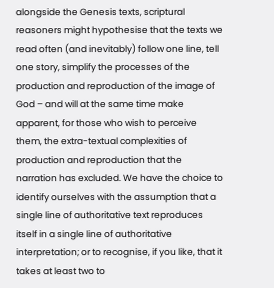alongside the Genesis texts, scriptural reasoners might hypothesise that the texts we read often (and inevitably) follow one line, tell one story, simplify the processes of the production and reproduction of the image of God – and will at the same time make apparent, for those who wish to perceive them, the extra-textual complexities of production and reproduction that the narration has excluded. We have the choice to identify ourselves with the assumption that a single line of authoritative text reproduces itself in a single line of authoritative interpretation; or to recognise, if you like, that it takes at least two to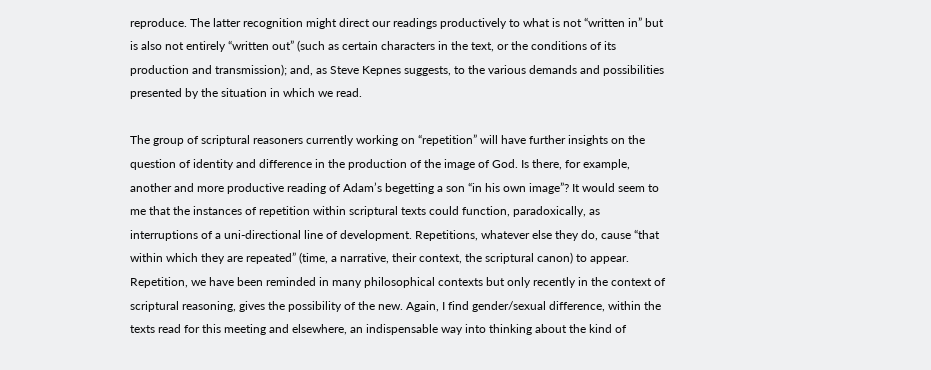reproduce. The latter recognition might direct our readings productively to what is not “written in” but is also not entirely “written out” (such as certain characters in the text, or the conditions of its production and transmission); and, as Steve Kepnes suggests, to the various demands and possibilities presented by the situation in which we read.

The group of scriptural reasoners currently working on “repetition” will have further insights on the question of identity and difference in the production of the image of God. Is there, for example, another and more productive reading of Adam’s begetting a son “in his own image”? It would seem to me that the instances of repetition within scriptural texts could function, paradoxically, as interruptions of a uni-directional line of development. Repetitions, whatever else they do, cause “that within which they are repeated” (time, a narrative, their context, the scriptural canon) to appear. Repetition, we have been reminded in many philosophical contexts but only recently in the context of scriptural reasoning, gives the possibility of the new. Again, I find gender/sexual difference, within the texts read for this meeting and elsewhere, an indispensable way into thinking about the kind of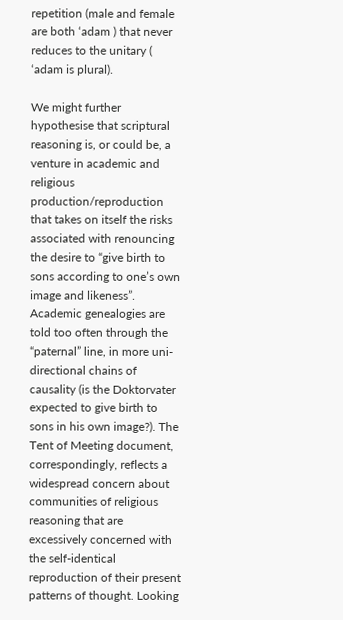repetition (male and female are both ‘adam ) that never reduces to the unitary ( ‘adam is plural).

We might further hypothesise that scriptural reasoning is, or could be, a venture in academic and religious production/reproduction that takes on itself the risks associated with renouncing the desire to “give birth to sons according to one’s own image and likeness”. Academic genealogies are told too often through the “paternal” line, in more uni-directional chains of causality (is the Doktorvater expected to give birth to sons in his own image?). The Tent of Meeting document, correspondingly, reflects a widespread concern about communities of religious reasoning that are excessively concerned with the self-identical reproduction of their present patterns of thought. Looking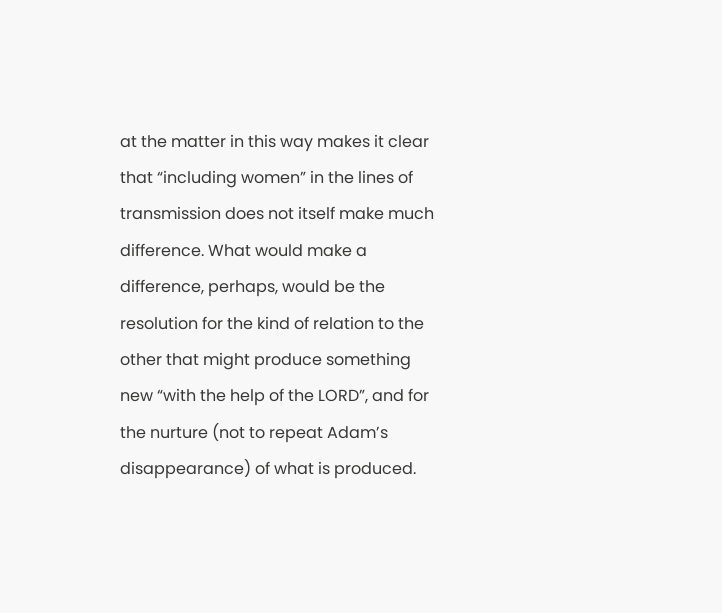at the matter in this way makes it clear that “including women” in the lines of transmission does not itself make much difference. What would make a difference, perhaps, would be the resolution for the kind of relation to the other that might produce something new “with the help of the LORD”, and for the nurture (not to repeat Adam’s disappearance) of what is produced.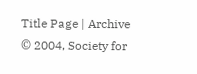Title Page | Archive
© 2004, Society for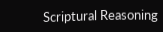Scriptural Reasoning